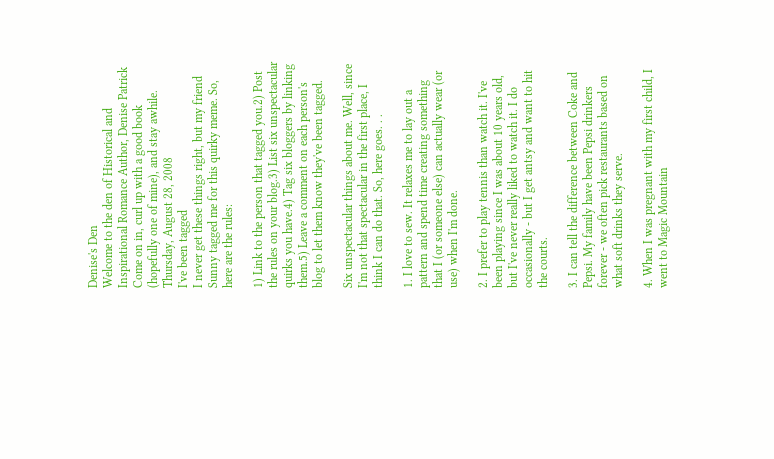Denise's Den
Welcome to the den of Historical and Inspirational Romance Author, Denise Patrick
Come on in, curl up with a good book (hopefully one of mine), and stay awhile.
Thursday, August 28, 2008
I've been tagged
I never get these things right, but my friend Sunny tagged me for this quirky meme. So, here are the rules:

1) Link to the person that tagged you.2) Post the rules on your blog.3) List six unspectacular quirks you have.4) Tag six bloggers by linking them.5) Leave a comment on each person's blog to let them know they've been tagged.

Six unspectacular things about me. Well, since I'm not that spectacular in the first place, I think I can do that. So, here goes. . .

1. I love to sew. It relaxes me to lay out a pattern and spend time creating something that I (or someone else) can actually wear (or use) when I'm done.

2. I prefer to play tennis than watch it. I've been playing since I was about 10 years old, but I've never really liked to watch it. I do occasionally - but I get antsy and want to hit the courts.

3. I can tell the difference between Coke and Pepsi. My family have been Pepsi drinkers forever - we often pick restaurants based on what soft drinks they serve.

4. When I was pregnant with my first child, I went to Magic Mountain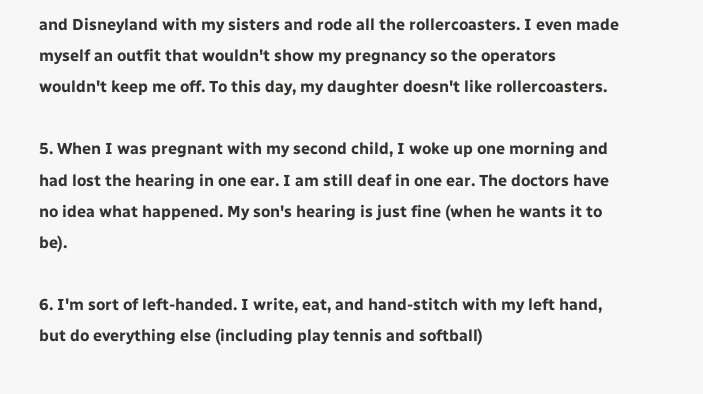and Disneyland with my sisters and rode all the rollercoasters. I even made myself an outfit that wouldn't show my pregnancy so the operators wouldn't keep me off. To this day, my daughter doesn't like rollercoasters.

5. When I was pregnant with my second child, I woke up one morning and had lost the hearing in one ear. I am still deaf in one ear. The doctors have no idea what happened. My son's hearing is just fine (when he wants it to be).

6. I'm sort of left-handed. I write, eat, and hand-stitch with my left hand, but do everything else (including play tennis and softball)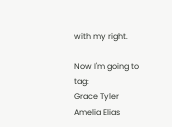with my right.

Now I'm going to tag:
Grace Tyler
Amelia Elias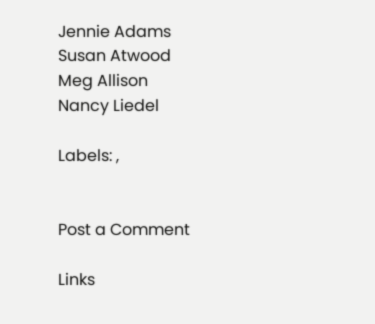Jennie Adams
Susan Atwood
Meg Allison
Nancy Liedel

Labels: ,


Post a Comment

Links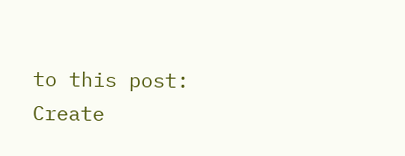to this post:
Create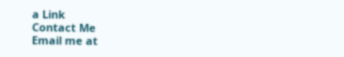a Link
Contact Me
Email me at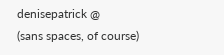denisepatrick @
(sans spaces, of course)